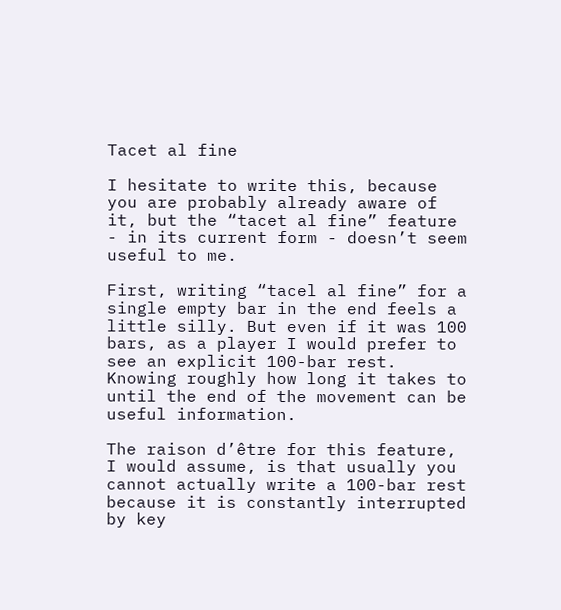Tacet al fine

I hesitate to write this, because you are probably already aware of it, but the “tacet al fine” feature - in its current form - doesn’t seem useful to me.

First, writing “tacel al fine” for a single empty bar in the end feels a little silly. But even if it was 100 bars, as a player I would prefer to see an explicit 100-bar rest. Knowing roughly how long it takes to until the end of the movement can be useful information.

The raison d’être for this feature, I would assume, is that usually you cannot actually write a 100-bar rest because it is constantly interrupted by key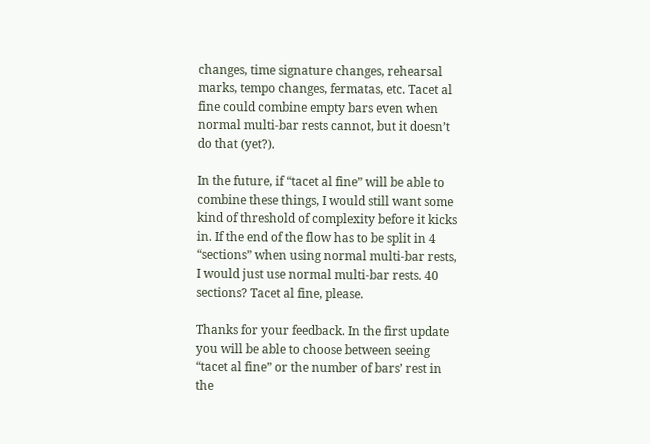changes, time signature changes, rehearsal marks, tempo changes, fermatas, etc. Tacet al fine could combine empty bars even when normal multi-bar rests cannot, but it doesn’t do that (yet?).

In the future, if “tacet al fine” will be able to combine these things, I would still want some kind of threshold of complexity before it kicks in. If the end of the flow has to be split in 4 “sections” when using normal multi-bar rests, I would just use normal multi-bar rests. 40 sections? Tacet al fine, please.

Thanks for your feedback. In the first update you will be able to choose between seeing “tacet al fine” or the number of bars’ rest in the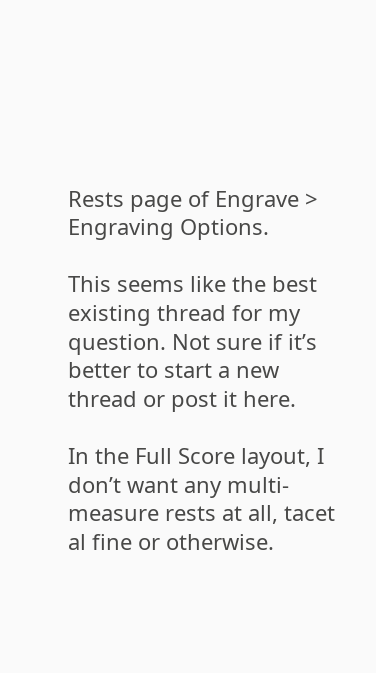Rests page of Engrave > Engraving Options.

This seems like the best existing thread for my question. Not sure if it’s better to start a new thread or post it here.

In the Full Score layout, I don’t want any multi-measure rests at all, tacet al fine or otherwise.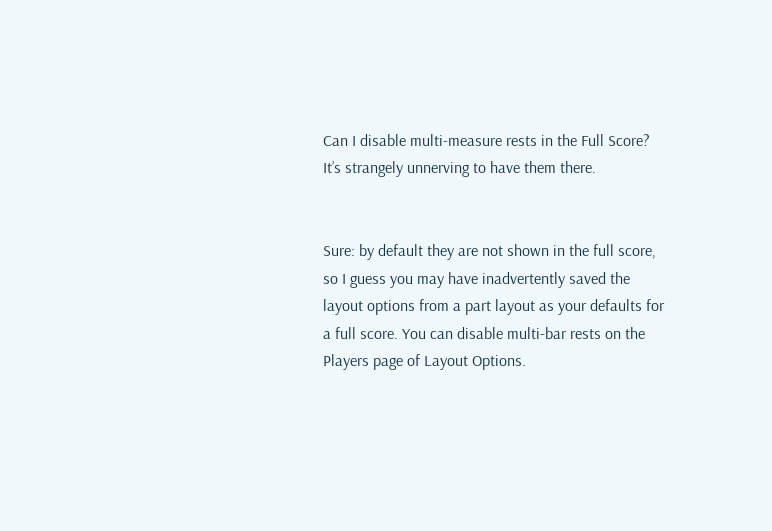Can I disable multi-measure rests in the Full Score? It’s strangely unnerving to have them there.


Sure: by default they are not shown in the full score, so I guess you may have inadvertently saved the layout options from a part layout as your defaults for a full score. You can disable multi-bar rests on the Players page of Layout Options.